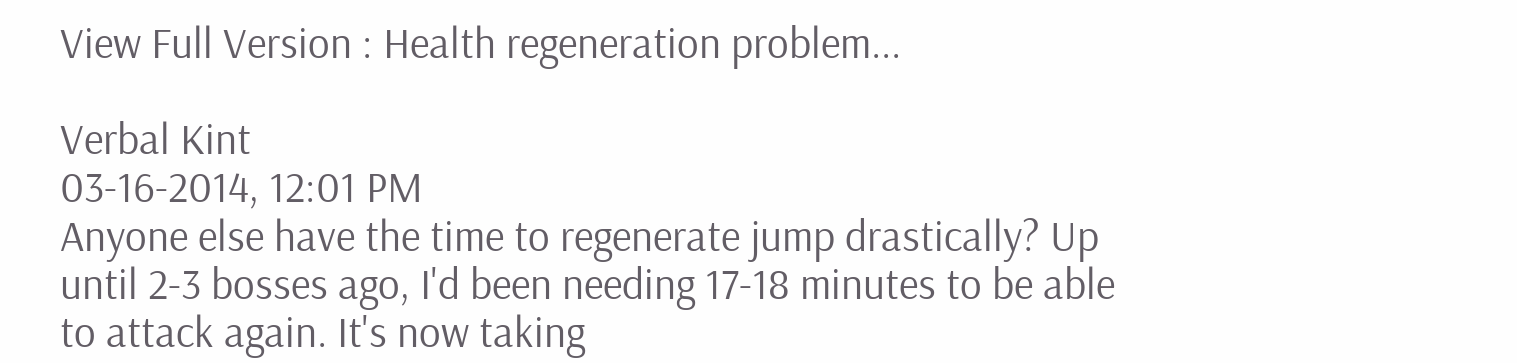View Full Version : Health regeneration problem...

Verbal Kint
03-16-2014, 12:01 PM
Anyone else have the time to regenerate jump drastically? Up until 2-3 bosses ago, I'd been needing 17-18 minutes to be able to attack again. It's now taking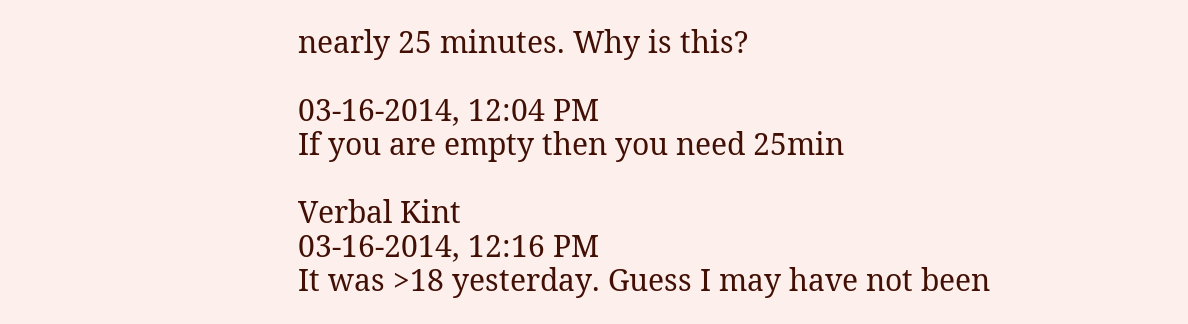nearly 25 minutes. Why is this?

03-16-2014, 12:04 PM
If you are empty then you need 25min

Verbal Kint
03-16-2014, 12:16 PM
It was >18 yesterday. Guess I may have not been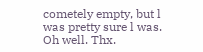cometely empty, but l was pretty sure l was. Oh well. Thx.